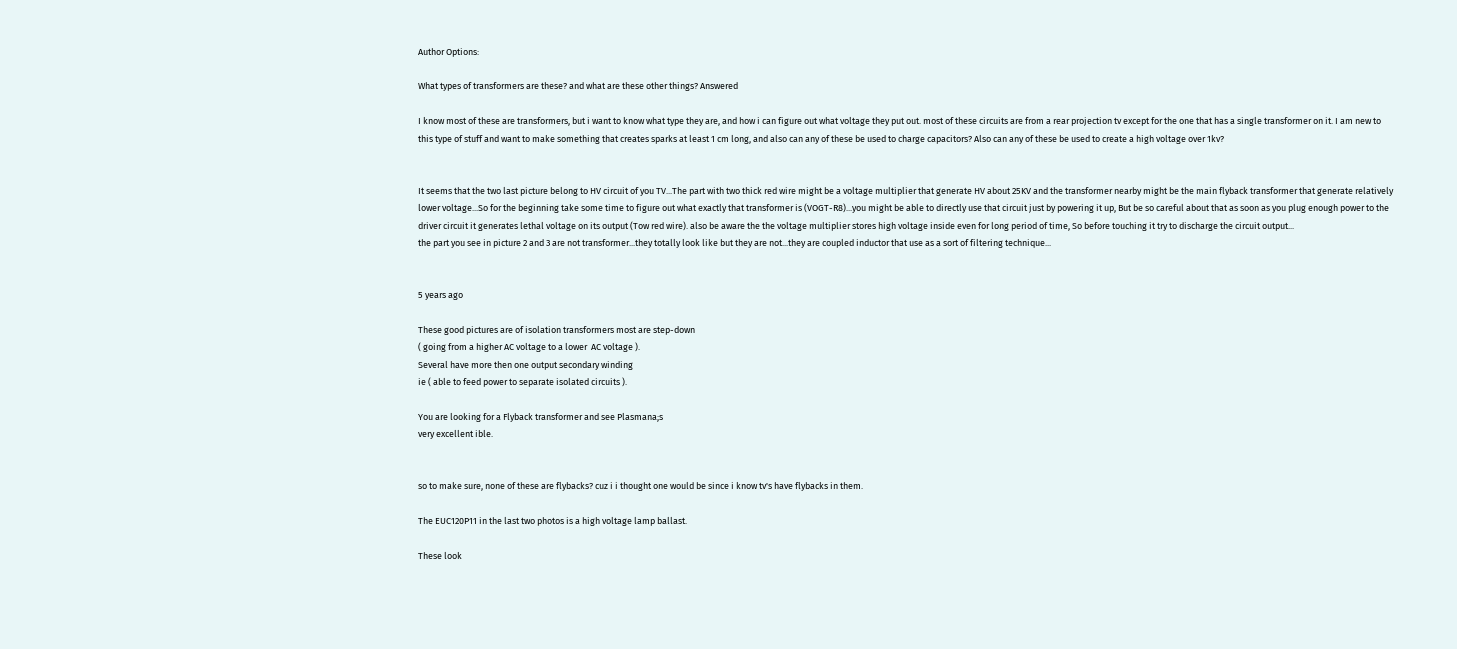Author Options:

What types of transformers are these? and what are these other things? Answered

I know most of these are transformers, but i want to know what type they are, and how i can figure out what voltage they put out. most of these circuits are from a rear projection tv except for the one that has a single transformer on it. I am new to this type of stuff and want to make something that creates sparks at least 1 cm long, and also can any of these be used to charge capacitors? Also can any of these be used to create a high voltage over 1kv?


It seems that the two last picture belong to HV circuit of you TV...The part with two thick red wire might be a voltage multiplier that generate HV about 25KV and the transformer nearby might be the main flyback transformer that generate relatively lower voltage...So for the beginning take some time to figure out what exactly that transformer is (VOGT-R8)...you might be able to directly use that circuit just by powering it up, But be so careful about that as soon as you plug enough power to the driver circuit it generates lethal voltage on its output (Tow red wire). also be aware the the voltage multiplier stores high voltage inside even for long period of time, So before touching it try to discharge the circuit output...
the part you see in picture 2 and 3 are not transformer...they totally look like but they are not...they are coupled inductor that use as a sort of filtering technique...


5 years ago

These good pictures are of isolation transformers most are step-down
( going from a higher AC voltage to a lower  AC voltage ).
Several have more then one output secondary winding
ie ( able to feed power to separate isolated circuits ).

You are looking for a Flyback transformer and see Plasmana;s
very excellent ible.


so to make sure, none of these are flybacks? cuz i i thought one would be since i know tv's have flybacks in them.

The EUC120P11 in the last two photos is a high voltage lamp ballast.

These look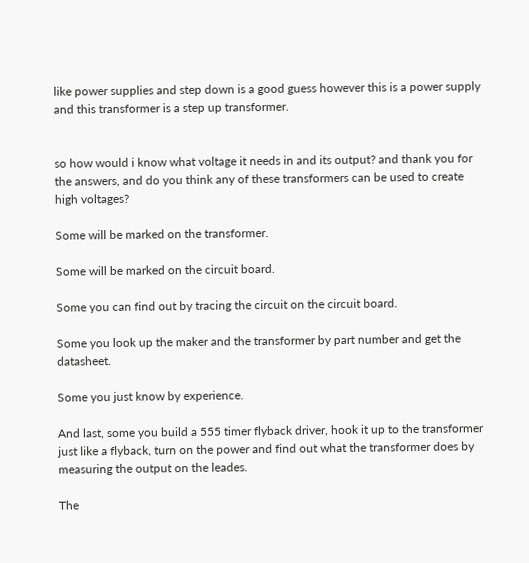like power supplies and step down is a good guess however this is a power supply and this transformer is a step up transformer.


so how would i know what voltage it needs in and its output? and thank you for the answers, and do you think any of these transformers can be used to create high voltages?

Some will be marked on the transformer.

Some will be marked on the circuit board.

Some you can find out by tracing the circuit on the circuit board.

Some you look up the maker and the transformer by part number and get the datasheet.

Some you just know by experience.

And last, some you build a 555 timer flyback driver, hook it up to the transformer just like a flyback, turn on the power and find out what the transformer does by measuring the output on the leades.

The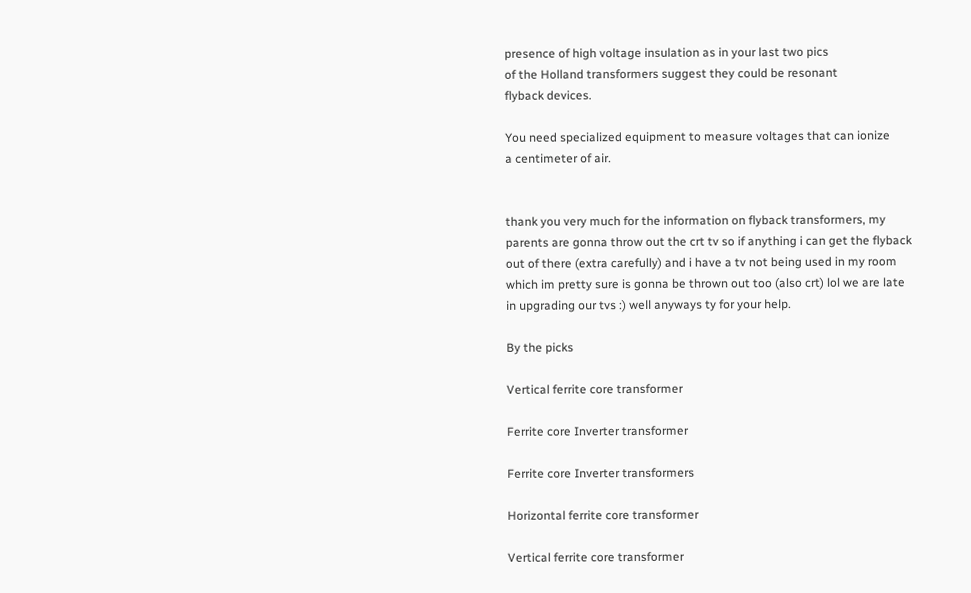presence of high voltage insulation as in your last two pics
of the Holland transformers suggest they could be resonant
flyback devices.

You need specialized equipment to measure voltages that can ionize
a centimeter of air.


thank you very much for the information on flyback transformers, my parents are gonna throw out the crt tv so if anything i can get the flyback out of there (extra carefully) and i have a tv not being used in my room which im pretty sure is gonna be thrown out too (also crt) lol we are late in upgrading our tvs :) well anyways ty for your help.

By the picks

Vertical ferrite core transformer

Ferrite core Inverter transformer

Ferrite core Inverter transformers

Horizontal ferrite core transformer

Vertical ferrite core transformer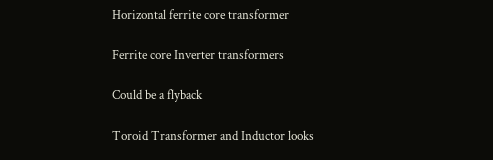Horizontal ferrite core transformer

Ferrite core Inverter transformers

Could be a flyback

Toroid Transformer and Inductor looks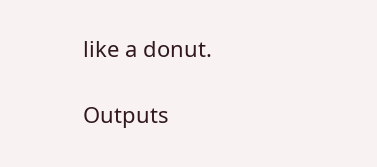like a donut.

Outputs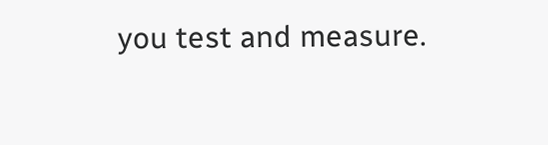you test and measure.